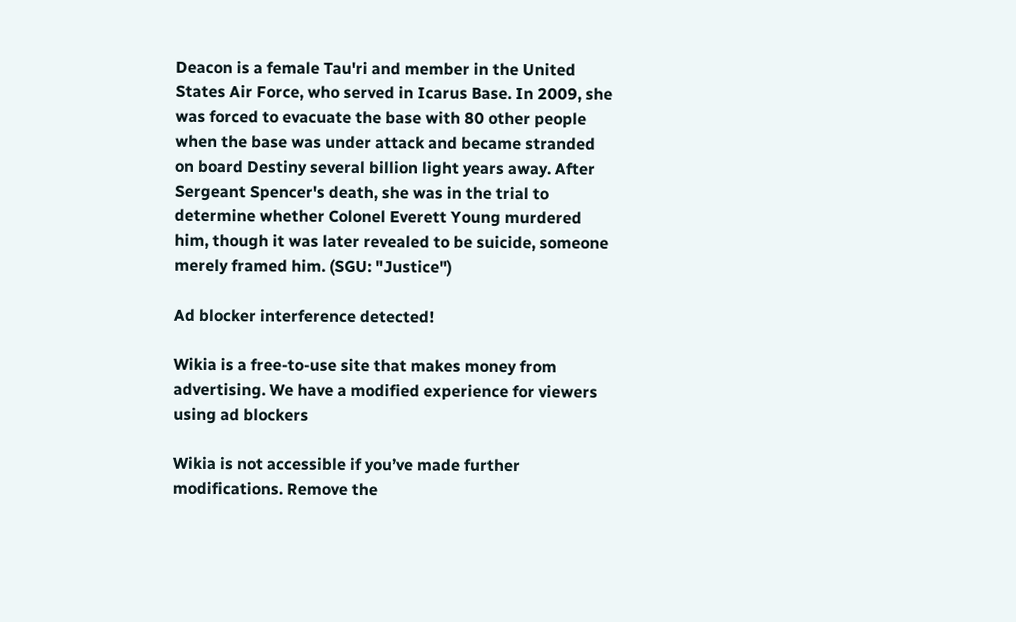Deacon is a female Tau'ri and member in the United States Air Force, who served in Icarus Base. In 2009, she was forced to evacuate the base with 80 other people when the base was under attack and became stranded on board Destiny several billion light years away. After Sergeant Spencer's death, she was in the trial to determine whether Colonel Everett Young murdered him, though it was later revealed to be suicide, someone merely framed him. (SGU: "Justice")

Ad blocker interference detected!

Wikia is a free-to-use site that makes money from advertising. We have a modified experience for viewers using ad blockers

Wikia is not accessible if you’ve made further modifications. Remove the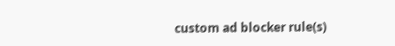custom ad blocker rule(s)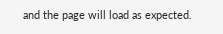and the page will load as expected.